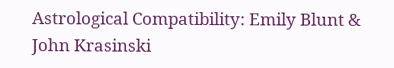Astrological Compatibility: Emily Blunt & John Krasinski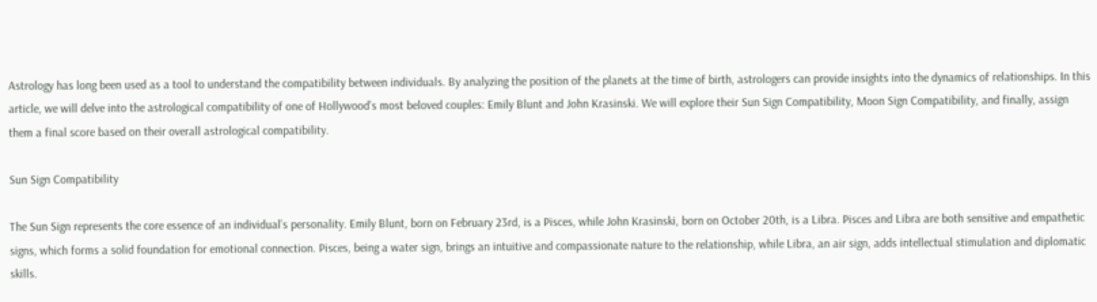Astrology has long been used as a tool to understand the compatibility between individuals. By analyzing the position of the planets at the time of birth, astrologers can provide insights into the dynamics of relationships. In this article, we will delve into the astrological compatibility of one of Hollywood’s most beloved couples: Emily Blunt and John Krasinski. We will explore their Sun Sign Compatibility, Moon Sign Compatibility, and finally, assign them a final score based on their overall astrological compatibility.

Sun Sign Compatibility

The Sun Sign represents the core essence of an individual’s personality. Emily Blunt, born on February 23rd, is a Pisces, while John Krasinski, born on October 20th, is a Libra. Pisces and Libra are both sensitive and empathetic signs, which forms a solid foundation for emotional connection. Pisces, being a water sign, brings an intuitive and compassionate nature to the relationship, while Libra, an air sign, adds intellectual stimulation and diplomatic skills.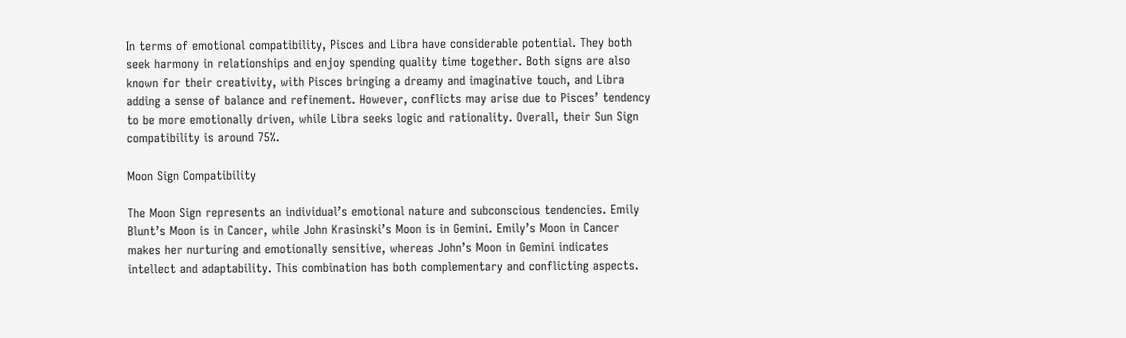In terms of emotional compatibility, Pisces and Libra have considerable potential. They both seek harmony in relationships and enjoy spending quality time together. Both signs are also known for their creativity, with Pisces bringing a dreamy and imaginative touch, and Libra adding a sense of balance and refinement. However, conflicts may arise due to Pisces’ tendency to be more emotionally driven, while Libra seeks logic and rationality. Overall, their Sun Sign compatibility is around 75%.

Moon Sign Compatibility

The Moon Sign represents an individual’s emotional nature and subconscious tendencies. Emily Blunt’s Moon is in Cancer, while John Krasinski’s Moon is in Gemini. Emily’s Moon in Cancer makes her nurturing and emotionally sensitive, whereas John’s Moon in Gemini indicates intellect and adaptability. This combination has both complementary and conflicting aspects.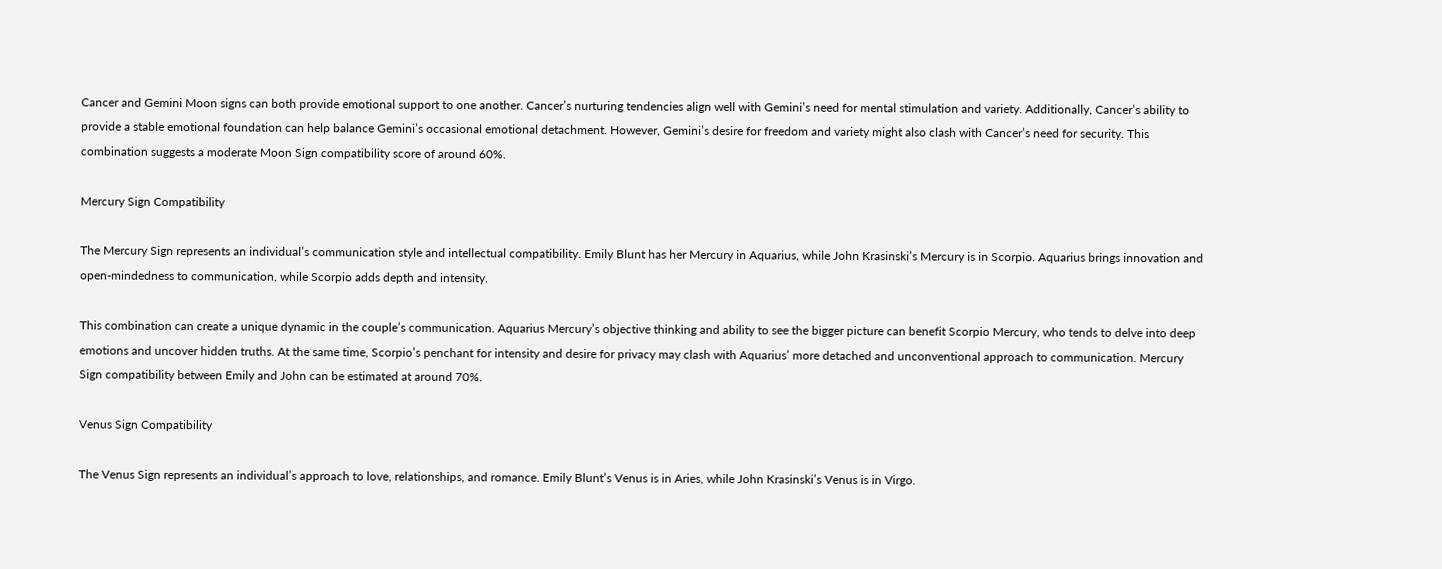Cancer and Gemini Moon signs can both provide emotional support to one another. Cancer’s nurturing tendencies align well with Gemini’s need for mental stimulation and variety. Additionally, Cancer’s ability to provide a stable emotional foundation can help balance Gemini’s occasional emotional detachment. However, Gemini’s desire for freedom and variety might also clash with Cancer’s need for security. This combination suggests a moderate Moon Sign compatibility score of around 60%.

Mercury Sign Compatibility

The Mercury Sign represents an individual’s communication style and intellectual compatibility. Emily Blunt has her Mercury in Aquarius, while John Krasinski’s Mercury is in Scorpio. Aquarius brings innovation and open-mindedness to communication, while Scorpio adds depth and intensity.

This combination can create a unique dynamic in the couple’s communication. Aquarius Mercury’s objective thinking and ability to see the bigger picture can benefit Scorpio Mercury, who tends to delve into deep emotions and uncover hidden truths. At the same time, Scorpio’s penchant for intensity and desire for privacy may clash with Aquarius’ more detached and unconventional approach to communication. Mercury Sign compatibility between Emily and John can be estimated at around 70%.

Venus Sign Compatibility

The Venus Sign represents an individual’s approach to love, relationships, and romance. Emily Blunt’s Venus is in Aries, while John Krasinski’s Venus is in Virgo.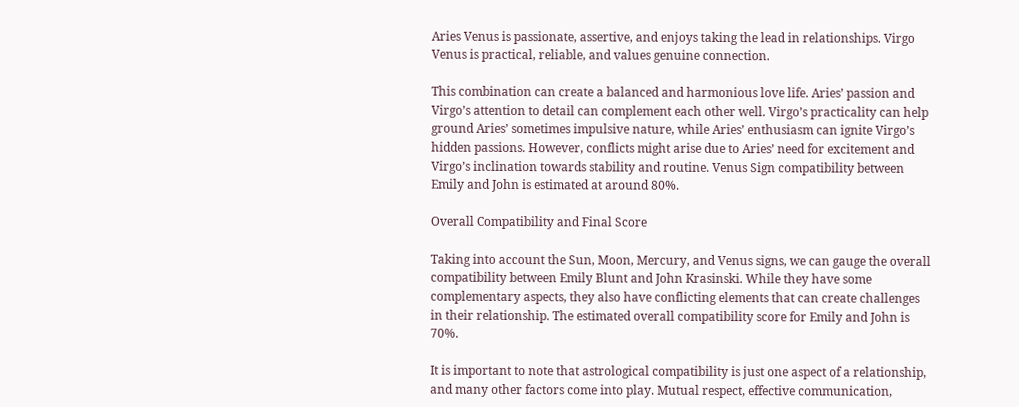Aries Venus is passionate, assertive, and enjoys taking the lead in relationships. Virgo Venus is practical, reliable, and values genuine connection.

This combination can create a balanced and harmonious love life. Aries’ passion and Virgo’s attention to detail can complement each other well. Virgo’s practicality can help ground Aries’ sometimes impulsive nature, while Aries’ enthusiasm can ignite Virgo’s hidden passions. However, conflicts might arise due to Aries’ need for excitement and Virgo’s inclination towards stability and routine. Venus Sign compatibility between Emily and John is estimated at around 80%.

Overall Compatibility and Final Score

Taking into account the Sun, Moon, Mercury, and Venus signs, we can gauge the overall compatibility between Emily Blunt and John Krasinski. While they have some complementary aspects, they also have conflicting elements that can create challenges in their relationship. The estimated overall compatibility score for Emily and John is 70%.

It is important to note that astrological compatibility is just one aspect of a relationship, and many other factors come into play. Mutual respect, effective communication,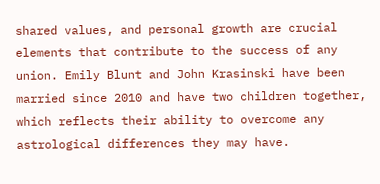shared values, and personal growth are crucial elements that contribute to the success of any union. Emily Blunt and John Krasinski have been married since 2010 and have two children together, which reflects their ability to overcome any astrological differences they may have.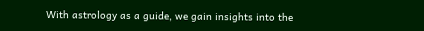With astrology as a guide, we gain insights into the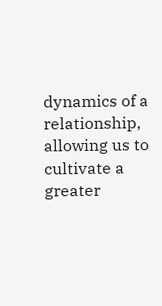dynamics of a relationship, allowing us to cultivate a greater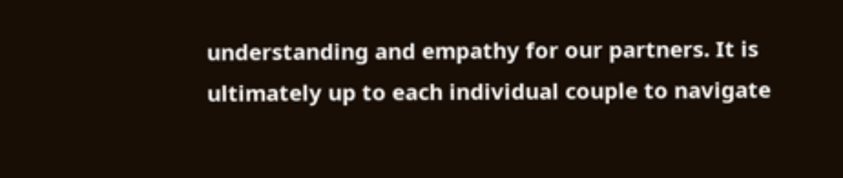understanding and empathy for our partners. It is ultimately up to each individual couple to navigate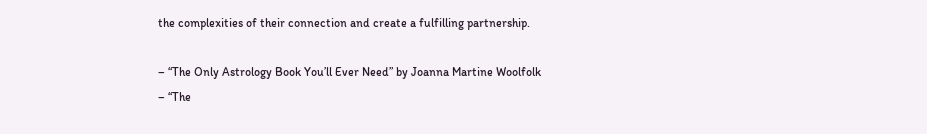the complexities of their connection and create a fulfilling partnership.

– “The Only Astrology Book You’ll Ever Need” by Joanna Martine Woolfolk
– “The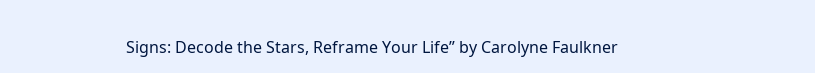Signs: Decode the Stars, Reframe Your Life” by Carolyne Faulkner